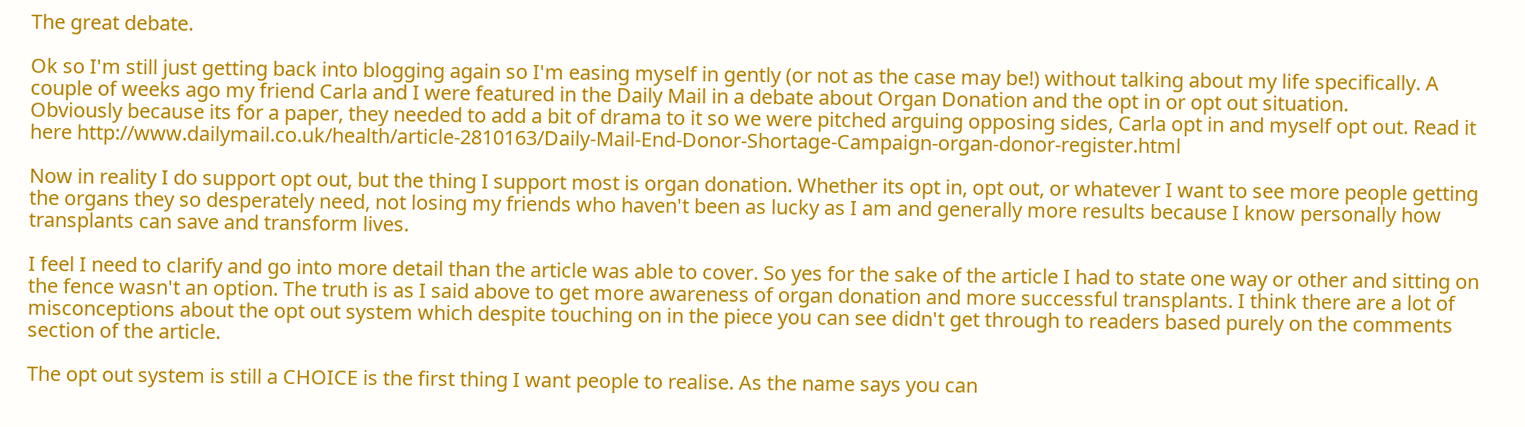The great debate.

Ok so I'm still just getting back into blogging again so I'm easing myself in gently (or not as the case may be!) without talking about my life specifically. A couple of weeks ago my friend Carla and I were featured in the Daily Mail in a debate about Organ Donation and the opt in or opt out situation.
Obviously because its for a paper, they needed to add a bit of drama to it so we were pitched arguing opposing sides, Carla opt in and myself opt out. Read it here http://www.dailymail.co.uk/health/article-2810163/Daily-Mail-End-Donor-Shortage-Campaign-organ-donor-register.html

Now in reality I do support opt out, but the thing I support most is organ donation. Whether its opt in, opt out, or whatever I want to see more people getting the organs they so desperately need, not losing my friends who haven't been as lucky as I am and generally more results because I know personally how transplants can save and transform lives.

I feel I need to clarify and go into more detail than the article was able to cover. So yes for the sake of the article I had to state one way or other and sitting on the fence wasn't an option. The truth is as I said above to get more awareness of organ donation and more successful transplants. I think there are a lot of misconceptions about the opt out system which despite touching on in the piece you can see didn't get through to readers based purely on the comments section of the article.

The opt out system is still a CHOICE is the first thing I want people to realise. As the name says you can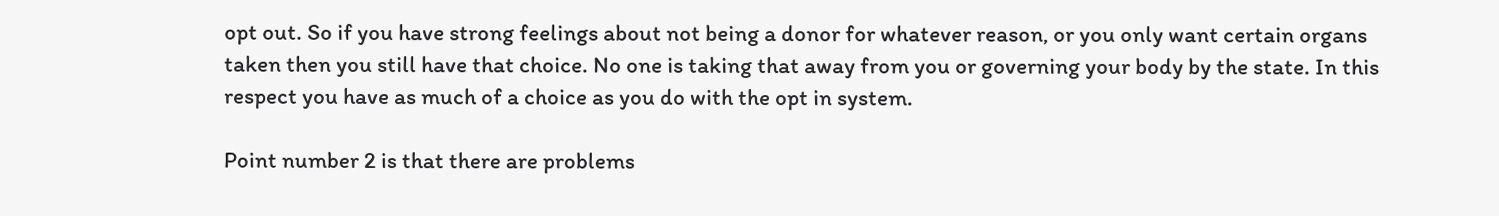opt out. So if you have strong feelings about not being a donor for whatever reason, or you only want certain organs taken then you still have that choice. No one is taking that away from you or governing your body by the state. In this respect you have as much of a choice as you do with the opt in system.

Point number 2 is that there are problems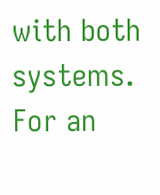with both systems. For an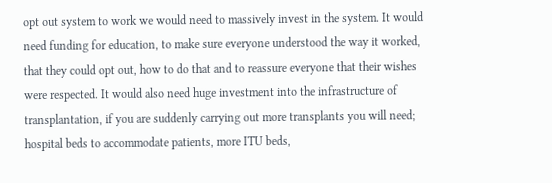opt out system to work we would need to massively invest in the system. It would need funding for education, to make sure everyone understood the way it worked, that they could opt out, how to do that and to reassure everyone that their wishes were respected. It would also need huge investment into the infrastructure of transplantation, if you are suddenly carrying out more transplants you will need; hospital beds to accommodate patients, more ITU beds,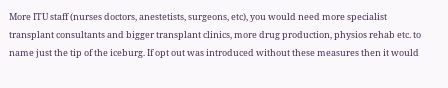More ITU staff (nurses doctors, anestetists, surgeons, etc), you would need more specialist transplant consultants and bigger transplant clinics, more drug production, physios rehab etc. to name just the tip of the iceburg. If opt out was introduced without these measures then it would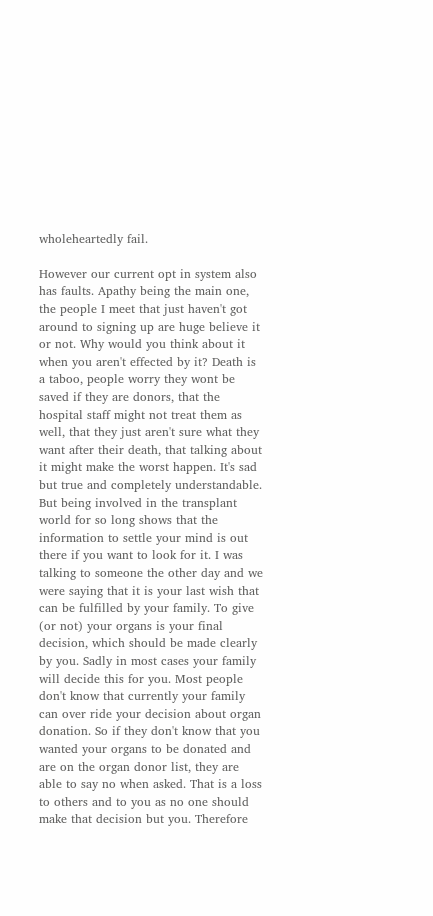wholeheartedly fail.

However our current opt in system also has faults. Apathy being the main one, the people I meet that just haven't got around to signing up are huge believe it or not. Why would you think about it when you aren't effected by it? Death is a taboo, people worry they wont be saved if they are donors, that the hospital staff might not treat them as well, that they just aren't sure what they want after their death, that talking about it might make the worst happen. It's sad but true and completely understandable. But being involved in the transplant world for so long shows that the information to settle your mind is out there if you want to look for it. I was talking to someone the other day and we were saying that it is your last wish that can be fulfilled by your family. To give (or not) your organs is your final decision, which should be made clearly by you. Sadly in most cases your family will decide this for you. Most people don't know that currently your family can over ride your decision about organ donation. So if they don't know that you wanted your organs to be donated and are on the organ donor list, they are able to say no when asked. That is a loss to others and to you as no one should make that decision but you. Therefore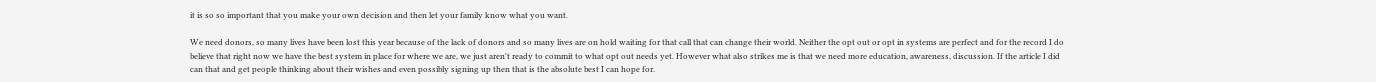it is so so important that you make your own decision and then let your family know what you want.

We need donors, so many lives have been lost this year because of the lack of donors and so many lives are on hold waiting for that call that can change their world. Neither the opt out or opt in systems are perfect and for the record I do believe that right now we have the best system in place for where we are, we just aren't ready to commit to what opt out needs yet. However what also strikes me is that we need more education, awareness, discussion. If the article I did can that and get people thinking about their wishes and even possibly signing up then that is the absolute best I can hope for.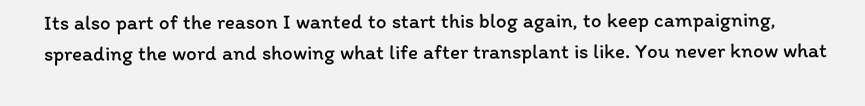Its also part of the reason I wanted to start this blog again, to keep campaigning, spreading the word and showing what life after transplant is like. You never know what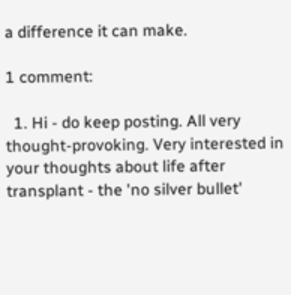a difference it can make.

1 comment:

  1. Hi - do keep posting. All very thought-provoking. Very interested in your thoughts about life after transplant - the 'no silver bullet'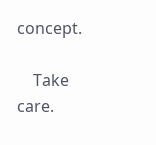concept.

    Take care.